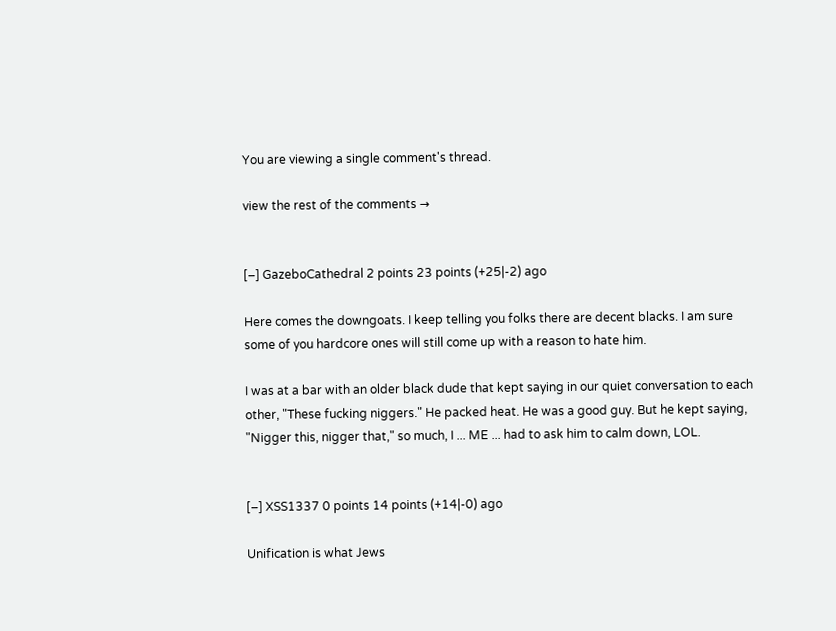You are viewing a single comment's thread.

view the rest of the comments →


[–] GazeboCathedral 2 points 23 points (+25|-2) ago

Here comes the downgoats. I keep telling you folks there are decent blacks. I am sure some of you hardcore ones will still come up with a reason to hate him.

I was at a bar with an older black dude that kept saying in our quiet conversation to each other, "These fucking niggers." He packed heat. He was a good guy. But he kept saying, "Nigger this, nigger that," so much, I ... ME ... had to ask him to calm down, LOL.


[–] XSS1337 0 points 14 points (+14|-0) ago

Unification is what Jews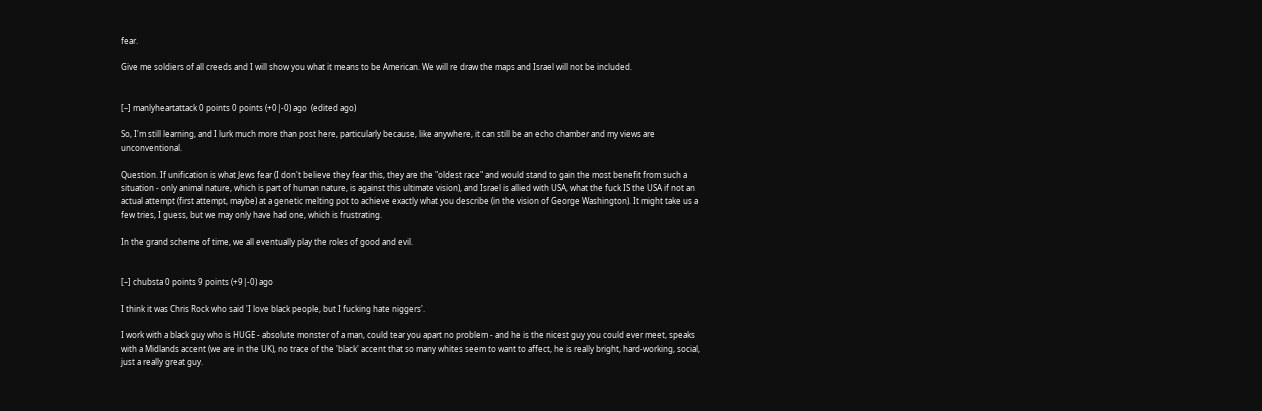fear.

Give me soldiers of all creeds and I will show you what it means to be American. We will re draw the maps and Israel will not be included.


[–] manlyheartattack 0 points 0 points (+0|-0) ago  (edited ago)

So, I'm still learning, and I lurk much more than post here, particularly because, like anywhere, it can still be an echo chamber and my views are unconventional.

Question. If unification is what Jews fear (I don't believe they fear this, they are the "oldest race" and would stand to gain the most benefit from such a situation - only animal nature, which is part of human nature, is against this ultimate vision), and Israel is allied with USA, what the fuck IS the USA if not an actual attempt (first attempt, maybe) at a genetic melting pot to achieve exactly what you describe (in the vision of George Washington). It might take us a few tries, I guess, but we may only have had one, which is frustrating.

In the grand scheme of time, we all eventually play the roles of good and evil.


[–] chubsta 0 points 9 points (+9|-0) ago

I think it was Chris Rock who said 'I love black people, but I fucking hate niggers'.

I work with a black guy who is HUGE - absolute monster of a man, could tear you apart no problem - and he is the nicest guy you could ever meet, speaks with a Midlands accent (we are in the UK), no trace of the 'black' accent that so many whites seem to want to affect, he is really bright, hard-working, social, just a really great guy.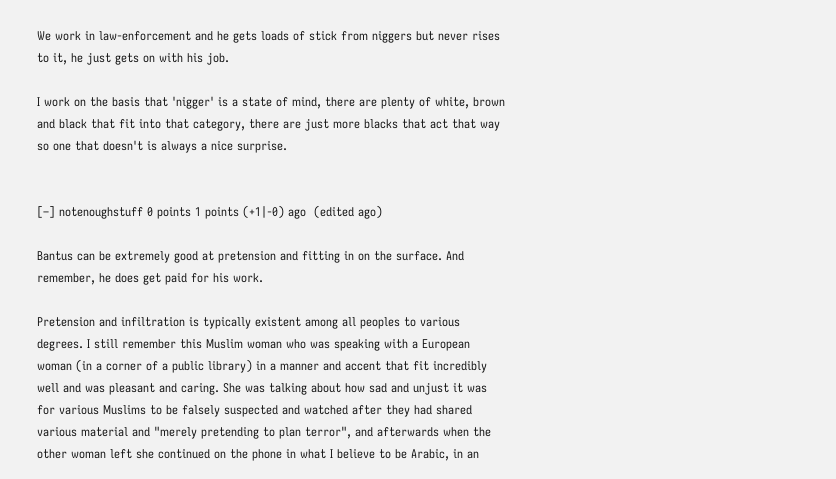We work in law-enforcement and he gets loads of stick from niggers but never rises to it, he just gets on with his job.

I work on the basis that 'nigger' is a state of mind, there are plenty of white, brown and black that fit into that category, there are just more blacks that act that way so one that doesn't is always a nice surprise.


[–] notenoughstuff 0 points 1 points (+1|-0) ago  (edited ago)

Bantus can be extremely good at pretension and fitting in on the surface. And remember, he does get paid for his work.

Pretension and infiltration is typically existent among all peoples to various degrees. I still remember this Muslim woman who was speaking with a European woman (in a corner of a public library) in a manner and accent that fit incredibly well and was pleasant and caring. She was talking about how sad and unjust it was for various Muslims to be falsely suspected and watched after they had shared various material and "merely pretending to plan terror", and afterwards when the other woman left she continued on the phone in what I believe to be Arabic, in an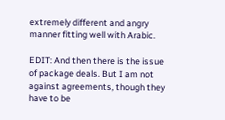extremely different and angry manner fitting well with Arabic.

EDIT: And then there is the issue of package deals. But I am not against agreements, though they have to be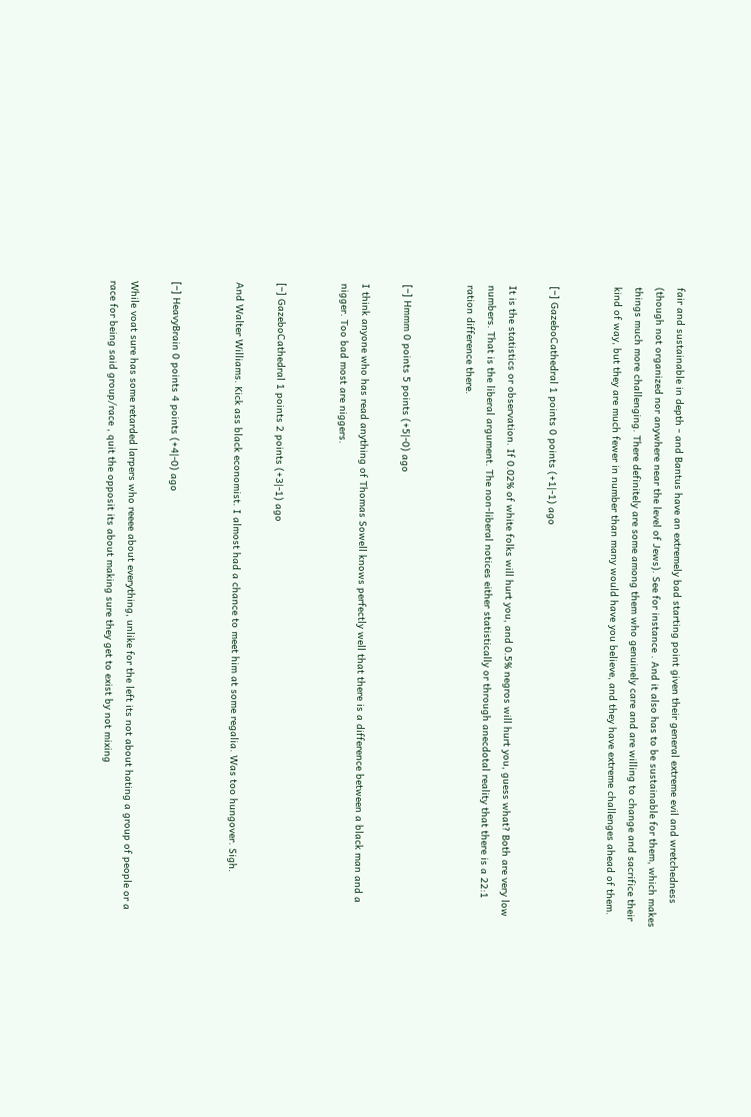fair and sustainable in depth - and Bantus have an extremely bad starting point given their general extreme evil and wretchedness (though not organized nor anywhere near the level of Jews). See for instance . And it also has to be sustainable for them, which makes things much more challenging. There definitely are some among them who genuinely care and are willing to change and sacrifice their kind of way, but they are much fewer in number than many would have you believe, and they have extreme challenges ahead of them.


[–] GazeboCathedral 1 points 0 points (+1|-1) ago

It is the statistics or observation. If 0.02% of white folks will hurt you, and 0.5% negros will hurt you, guess what? Both are very low numbers. That is the liberal argument. The non-liberal notices either statistically or through anecdotal reality that there is a 22:1 ration difference there.


[–] Hmmm 0 points 5 points (+5|-0) ago

I think anyone who has read anything of Thomas Sowell knows perfectly well that there is a difference between a black man and a nigger. Too bad most are niggers.


[–] GazeboCathedral 1 points 2 points (+3|-1) ago

And Walter Williams. Kick ass black economist. I almost had a chance to meet him at some regalia. Was too hungover. Sigh.


[–] HeavyBrain 0 points 4 points (+4|-0) ago

While voat sure has some retarded larpers who reeee about everything, unlike for the left its not about hating a group of people or a race for being said group/race , quit the opposit its about making sure they get to exist by not mixing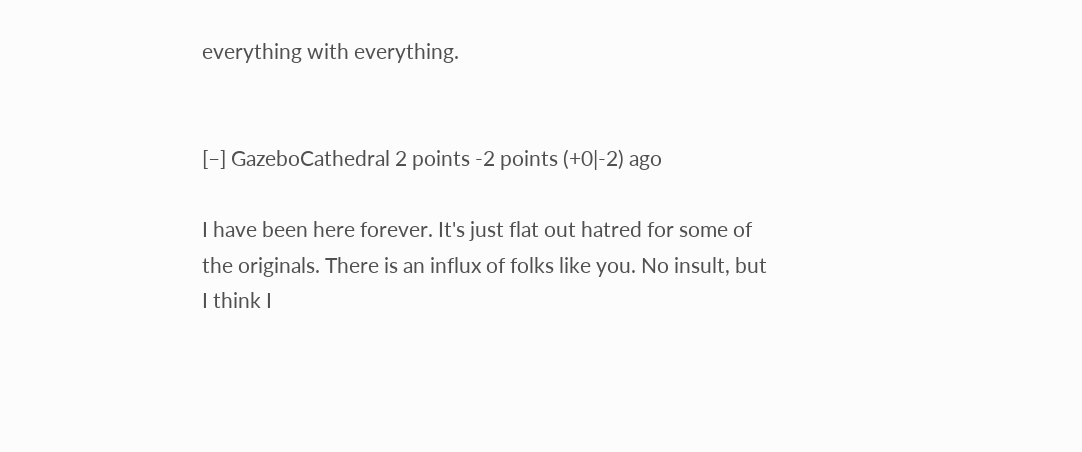everything with everything.


[–] GazeboCathedral 2 points -2 points (+0|-2) ago

I have been here forever. It's just flat out hatred for some of the originals. There is an influx of folks like you. No insult, but I think I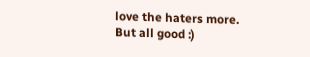love the haters more. But all good :)